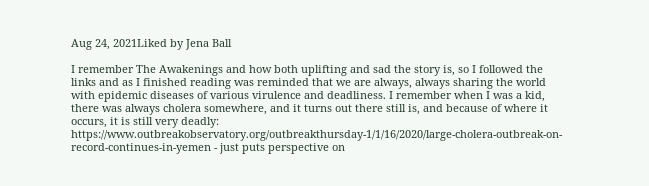Aug 24, 2021Liked by Jena Ball

I remember The Awakenings and how both uplifting and sad the story is, so I followed the links and as I finished reading was reminded that we are always, always sharing the world with epidemic diseases of various virulence and deadliness. I remember when I was a kid, there was always cholera somewhere, and it turns out there still is, and because of where it occurs, it is still very deadly: https://www.outbreakobservatory.org/outbreakthursday-1/1/16/2020/large-cholera-outbreak-on-record-continues-in-yemen - just puts perspective on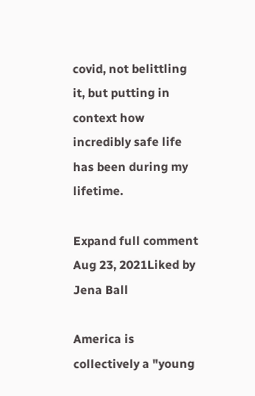covid, not belittling it, but putting in context how incredibly safe life has been during my lifetime.

Expand full comment
Aug 23, 2021Liked by Jena Ball

America is collectively a "young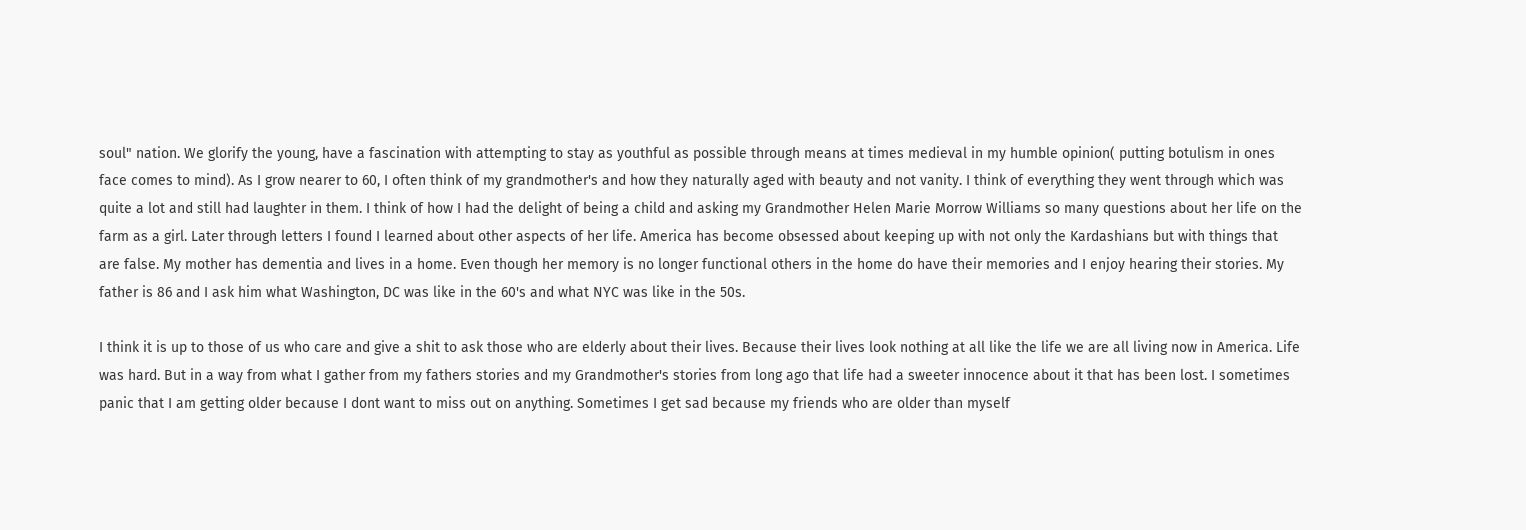soul" nation. We glorify the young, have a fascination with attempting to stay as youthful as possible through means at times medieval in my humble opinion( putting botulism in ones face comes to mind). As I grow nearer to 60, I often think of my grandmother's and how they naturally aged with beauty and not vanity. I think of everything they went through which was quite a lot and still had laughter in them. I think of how I had the delight of being a child and asking my Grandmother Helen Marie Morrow Williams so many questions about her life on the farm as a girl. Later through letters I found I learned about other aspects of her life. America has become obsessed about keeping up with not only the Kardashians but with things that are false. My mother has dementia and lives in a home. Even though her memory is no longer functional others in the home do have their memories and I enjoy hearing their stories. My father is 86 and I ask him what Washington, DC was like in the 60's and what NYC was like in the 50s.

I think it is up to those of us who care and give a shit to ask those who are elderly about their lives. Because their lives look nothing at all like the life we are all living now in America. Life was hard. But in a way from what I gather from my fathers stories and my Grandmother's stories from long ago that life had a sweeter innocence about it that has been lost. I sometimes panic that I am getting older because I dont want to miss out on anything. Sometimes I get sad because my friends who are older than myself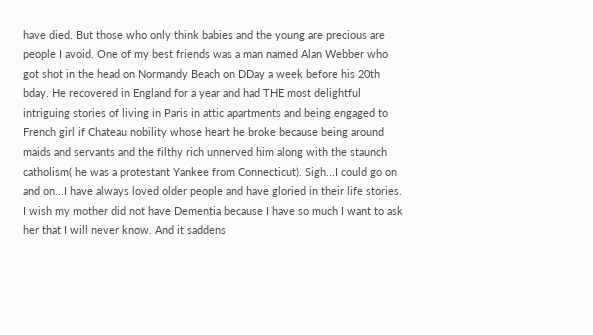have died. But those who only think babies and the young are precious are people I avoid. One of my best friends was a man named Alan Webber who got shot in the head on Normandy Beach on DDay a week before his 20th bday. He recovered in England for a year and had THE most delightful intriguing stories of living in Paris in attic apartments and being engaged to French girl if Chateau nobility whose heart he broke because being around maids and servants and the filthy rich unnerved him along with the staunch catholism( he was a protestant Yankee from Connecticut). Sigh...I could go on and on...I have always loved older people and have gloried in their life stories. I wish my mother did not have Dementia because I have so much I want to ask her that I will never know. And it saddens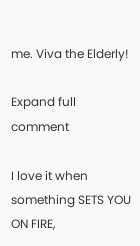me. Viva the Elderly!

Expand full comment

I love it when something SETS YOU ON FIRE,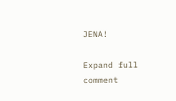JENA!

Expand full comment